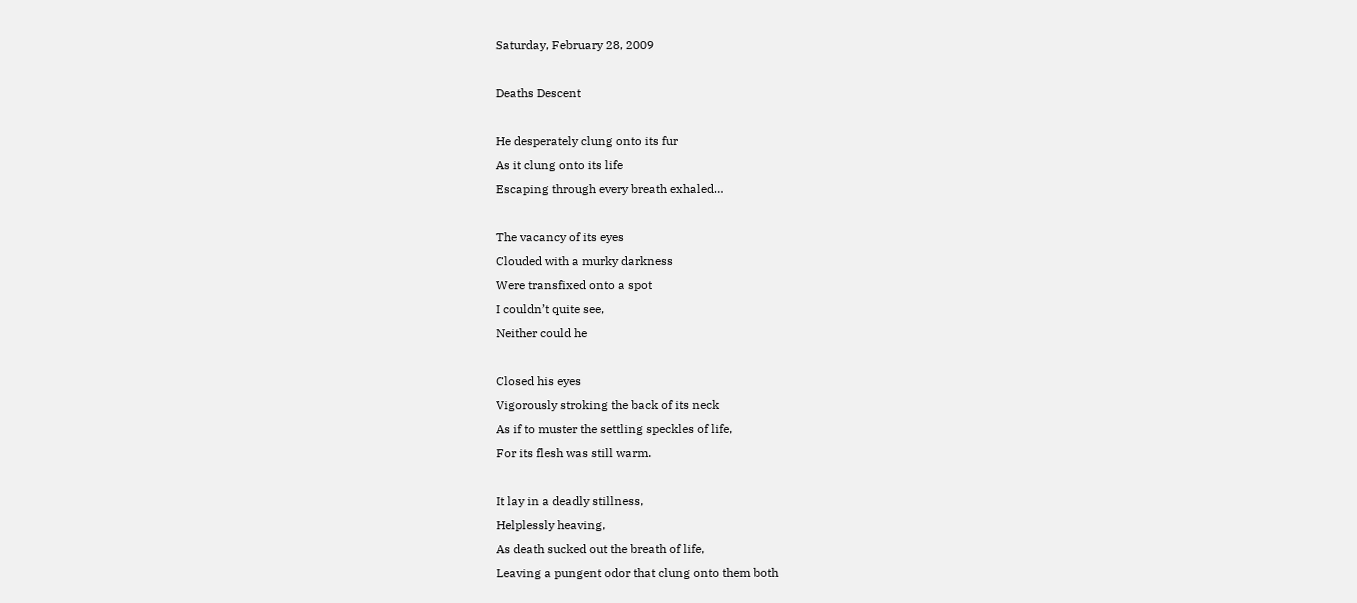Saturday, February 28, 2009

Deaths Descent

He desperately clung onto its fur
As it clung onto its life
Escaping through every breath exhaled…

The vacancy of its eyes
Clouded with a murky darkness
Were transfixed onto a spot
I couldn’t quite see,
Neither could he

Closed his eyes
Vigorously stroking the back of its neck
As if to muster the settling speckles of life,
For its flesh was still warm.

It lay in a deadly stillness,
Helplessly heaving,
As death sucked out the breath of life,
Leaving a pungent odor that clung onto them both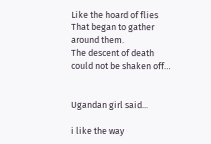Like the hoard of flies
That began to gather around them.
The descent of death could not be shaken off…


Ugandan girl said...

i like the way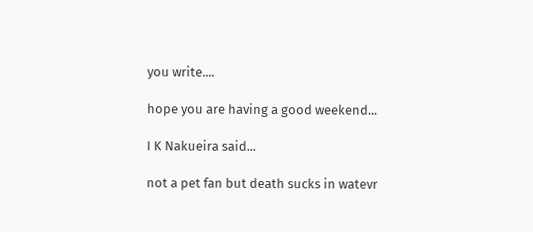you write....

hope you are having a good weekend...

I K Nakueira said...

not a pet fan but death sucks in watevr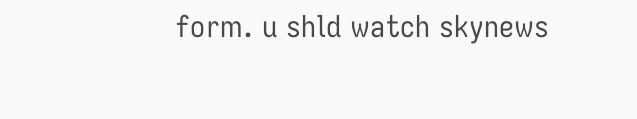form. u shld watch skynews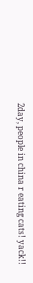2day, people in china r eating cats! yack!!